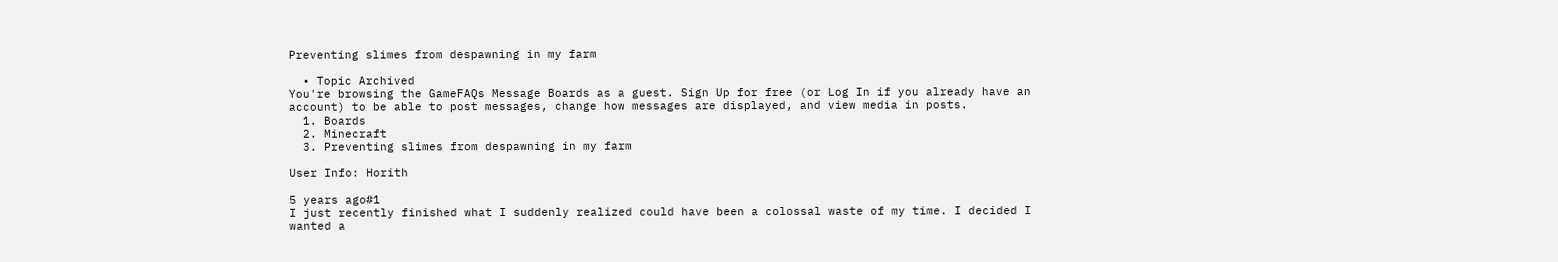Preventing slimes from despawning in my farm

  • Topic Archived
You're browsing the GameFAQs Message Boards as a guest. Sign Up for free (or Log In if you already have an account) to be able to post messages, change how messages are displayed, and view media in posts.
  1. Boards
  2. Minecraft
  3. Preventing slimes from despawning in my farm

User Info: Horith

5 years ago#1
I just recently finished what I suddenly realized could have been a colossal waste of my time. I decided I wanted a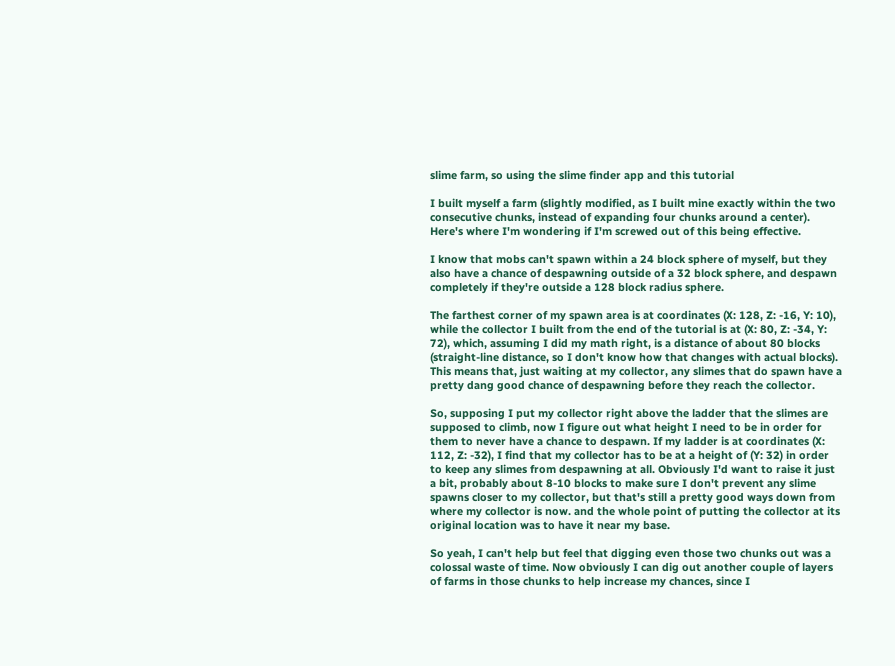slime farm, so using the slime finder app and this tutorial

I built myself a farm (slightly modified, as I built mine exactly within the two consecutive chunks, instead of expanding four chunks around a center). Here's where I'm wondering if I'm screwed out of this being effective.

I know that mobs can't spawn within a 24 block sphere of myself, but they also have a chance of despawning outside of a 32 block sphere, and despawn completely if they're outside a 128 block radius sphere.

The farthest corner of my spawn area is at coordinates (X: 128, Z: -16, Y: 10), while the collector I built from the end of the tutorial is at (X: 80, Z: -34, Y: 72), which, assuming I did my math right, is a distance of about 80 blocks (straight-line distance, so I don't know how that changes with actual blocks). This means that, just waiting at my collector, any slimes that do spawn have a pretty dang good chance of despawning before they reach the collector.

So, supposing I put my collector right above the ladder that the slimes are supposed to climb, now I figure out what height I need to be in order for them to never have a chance to despawn. If my ladder is at coordinates (X: 112, Z: -32), I find that my collector has to be at a height of (Y: 32) in order to keep any slimes from despawning at all. Obviously I'd want to raise it just a bit, probably about 8-10 blocks to make sure I don't prevent any slime spawns closer to my collector, but that's still a pretty good ways down from where my collector is now. and the whole point of putting the collector at its original location was to have it near my base.

So yeah, I can't help but feel that digging even those two chunks out was a colossal waste of time. Now obviously I can dig out another couple of layers of farms in those chunks to help increase my chances, since I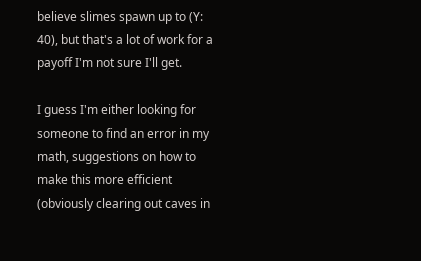believe slimes spawn up to (Y: 40), but that's a lot of work for a payoff I'm not sure I'll get.

I guess I'm either looking for someone to find an error in my math, suggestions on how to make this more efficient (obviously clearing out caves in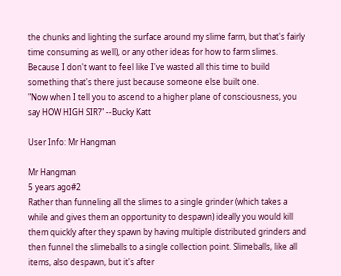the chunks and lighting the surface around my slime farm, but that's fairly time consuming as well), or any other ideas for how to farm slimes. Because I don't want to feel like I've wasted all this time to build something that's there just because someone else built one.
"Now when I tell you to ascend to a higher plane of consciousness, you say HOW HIGH SIR?" --Bucky Katt

User Info: Mr Hangman

Mr Hangman
5 years ago#2
Rather than funneling all the slimes to a single grinder (which takes a while and gives them an opportunity to despawn) ideally you would kill them quickly after they spawn by having multiple distributed grinders and then funnel the slimeballs to a single collection point. Slimeballs, like all items, also despawn, but it's after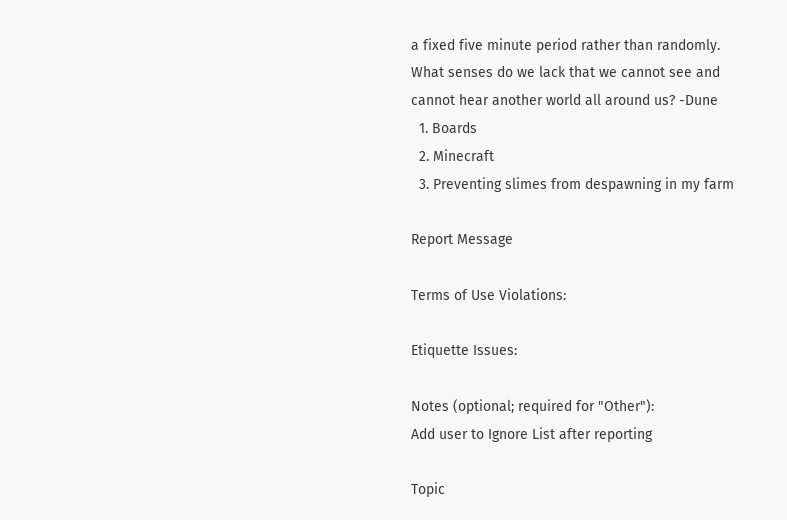a fixed five minute period rather than randomly.
What senses do we lack that we cannot see and cannot hear another world all around us? -Dune
  1. Boards
  2. Minecraft
  3. Preventing slimes from despawning in my farm

Report Message

Terms of Use Violations:

Etiquette Issues:

Notes (optional; required for "Other"):
Add user to Ignore List after reporting

Topic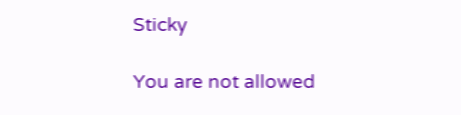Sticky

You are not allowed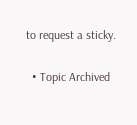to request a sticky.

  • Topic Archived